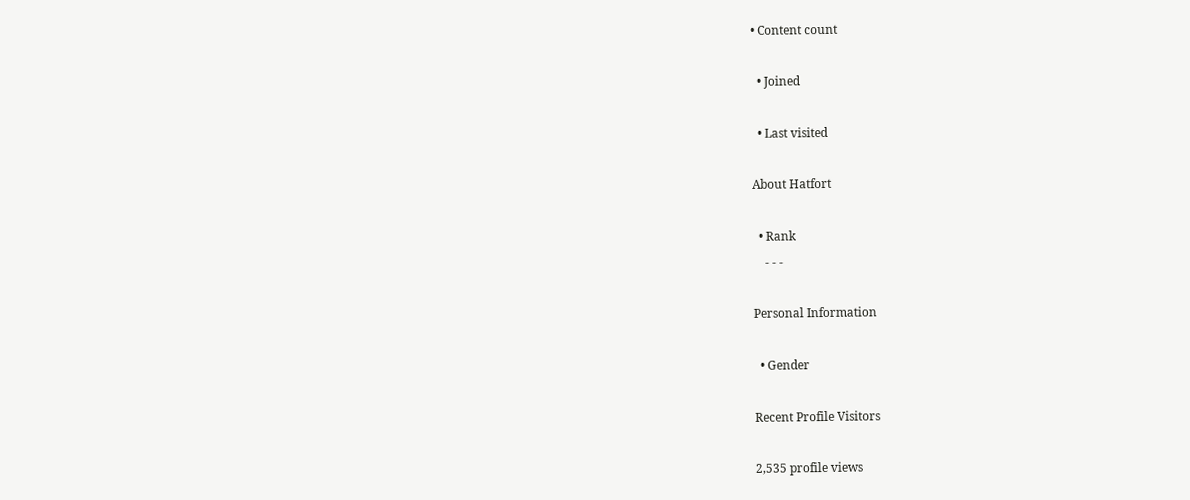• Content count

  • Joined

  • Last visited

About Hatfort

  • Rank
    - - -

Personal Information

  • Gender

Recent Profile Visitors

2,535 profile views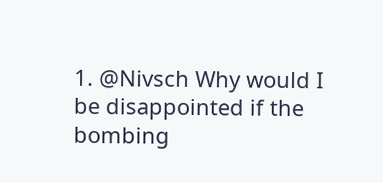1. @Nivsch Why would I be disappointed if the bombing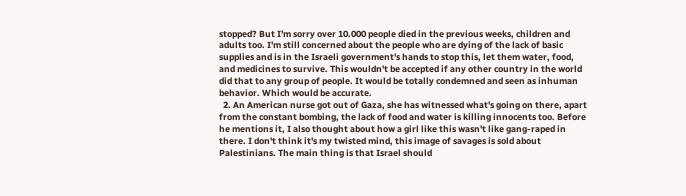stopped? But I'm sorry over 10.000 people died in the previous weeks, children and adults too. I'm still concerned about the people who are dying of the lack of basic supplies and is in the Israeli government's hands to stop this, let them water, food, and medicines to survive. This wouldn't be accepted if any other country in the world did that to any group of people. It would be totally condemned and seen as inhuman behavior. Which would be accurate.
  2. An American nurse got out of Gaza, she has witnessed what's going on there, apart from the constant bombing, the lack of food and water is killing innocents too. Before he mentions it, I also thought about how a girl like this wasn't like gang-raped in there. I don't think it's my twisted mind, this image of savages is sold about Palestinians. The main thing is that Israel should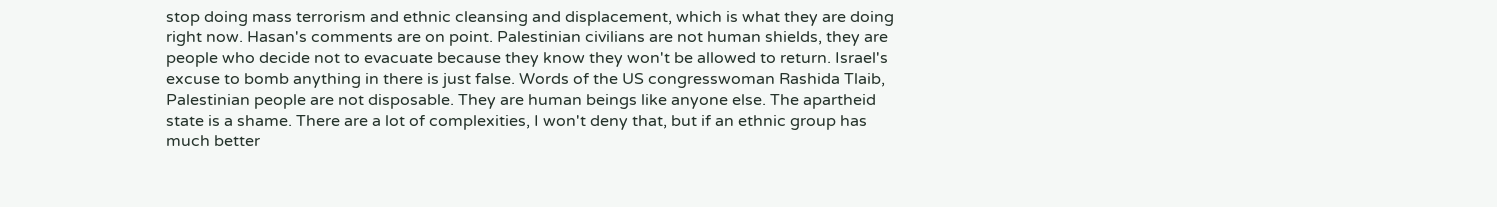stop doing mass terrorism and ethnic cleansing and displacement, which is what they are doing right now. Hasan's comments are on point. Palestinian civilians are not human shields, they are people who decide not to evacuate because they know they won't be allowed to return. Israel's excuse to bomb anything in there is just false. Words of the US congresswoman Rashida Tlaib, Palestinian people are not disposable. They are human beings like anyone else. The apartheid state is a shame. There are a lot of complexities, I won't deny that, but if an ethnic group has much better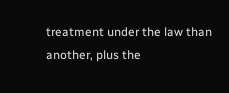treatment under the law than another, plus the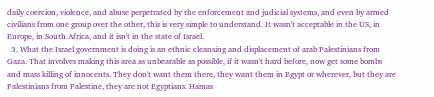daily coercion, violence, and abuse perpetrated by the enforcement and judicial systems, and even by armed civilians from one group over the other, this is very simple to understand. It wasn't acceptable in the US, in Europe, in South Africa, and it isn't in the state of Israel.
  3. What the Israel government is doing is an ethnic cleansing and displacement of arab Palestinians from Gaza. That involves making this area as unbearable as possible, if it wasn't hard before, now get some bombs and mass killing of innocents. They don't want them there, they want them in Egypt or wherever, but they are Palestinians from Palestine, they are not Egyptians. Hamas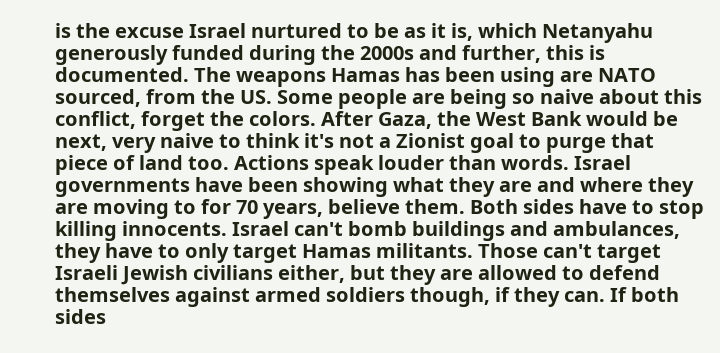is the excuse Israel nurtured to be as it is, which Netanyahu generously funded during the 2000s and further, this is documented. The weapons Hamas has been using are NATO sourced, from the US. Some people are being so naive about this conflict, forget the colors. After Gaza, the West Bank would be next, very naive to think it's not a Zionist goal to purge that piece of land too. Actions speak louder than words. Israel governments have been showing what they are and where they are moving to for 70 years, believe them. Both sides have to stop killing innocents. Israel can't bomb buildings and ambulances, they have to only target Hamas militants. Those can't target Israeli Jewish civilians either, but they are allowed to defend themselves against armed soldiers though, if they can. If both sides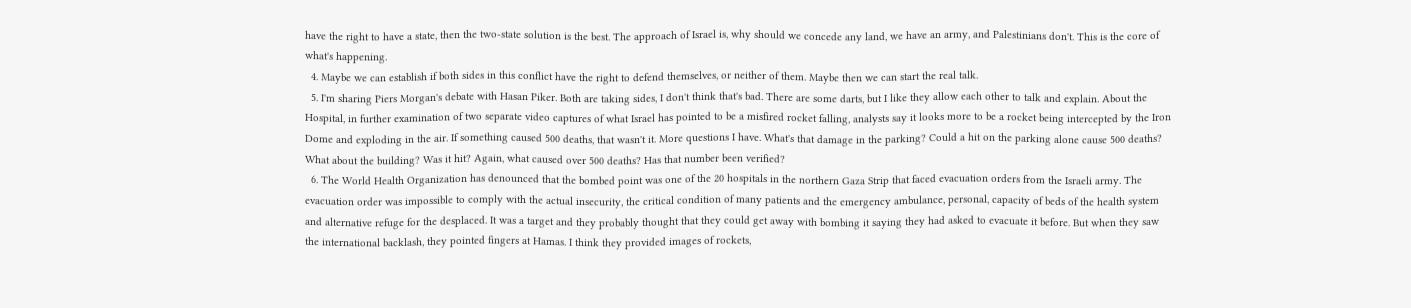have the right to have a state, then the two-state solution is the best. The approach of Israel is, why should we concede any land, we have an army, and Palestinians don't. This is the core of what's happening.
  4. Maybe we can establish if both sides in this conflict have the right to defend themselves, or neither of them. Maybe then we can start the real talk.
  5. I'm sharing Piers Morgan's debate with Hasan Piker. Both are taking sides, I don't think that's bad. There are some darts, but I like they allow each other to talk and explain. About the Hospital, in further examination of two separate video captures of what Israel has pointed to be a misfired rocket falling, analysts say it looks more to be a rocket being intercepted by the Iron Dome and exploding in the air. If something caused 500 deaths, that wasn't it. More questions I have. What's that damage in the parking? Could a hit on the parking alone cause 500 deaths? What about the building? Was it hit? Again, what caused over 500 deaths? Has that number been verified?
  6. The World Health Organization has denounced that the bombed point was one of the 20 hospitals in the northern Gaza Strip that faced evacuation orders from the Israeli army. The evacuation order was impossible to comply with the actual insecurity, the critical condition of many patients and the emergency ambulance, personal, capacity of beds of the health system and alternative refuge for the desplaced. It was a target and they probably thought that they could get away with bombing it saying they had asked to evacuate it before. But when they saw the international backlash, they pointed fingers at Hamas. I think they provided images of rockets,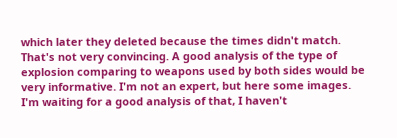which later they deleted because the times didn't match. That's not very convincing. A good analysis of the type of explosion comparing to weapons used by both sides would be very informative. I'm not an expert, but here some images. I'm waiting for a good analysis of that, I haven't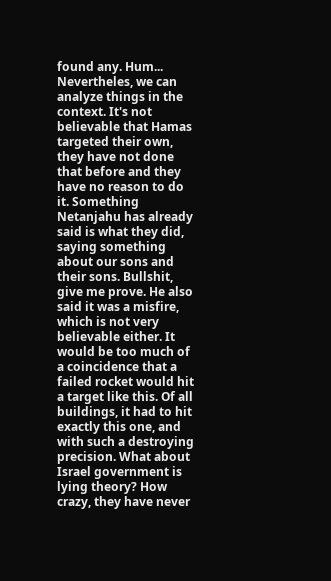found any. Hum... Nevertheles, we can analyze things in the context. It's not believable that Hamas targeted their own, they have not done that before and they have no reason to do it. Something Netanjahu has already said is what they did, saying something about our sons and their sons. Bullshit, give me prove. He also said it was a misfire, which is not very believable either. It would be too much of a coincidence that a failed rocket would hit a target like this. Of all buildings, it had to hit exactly this one, and with such a destroying precision. What about Israel government is lying theory? How crazy, they have never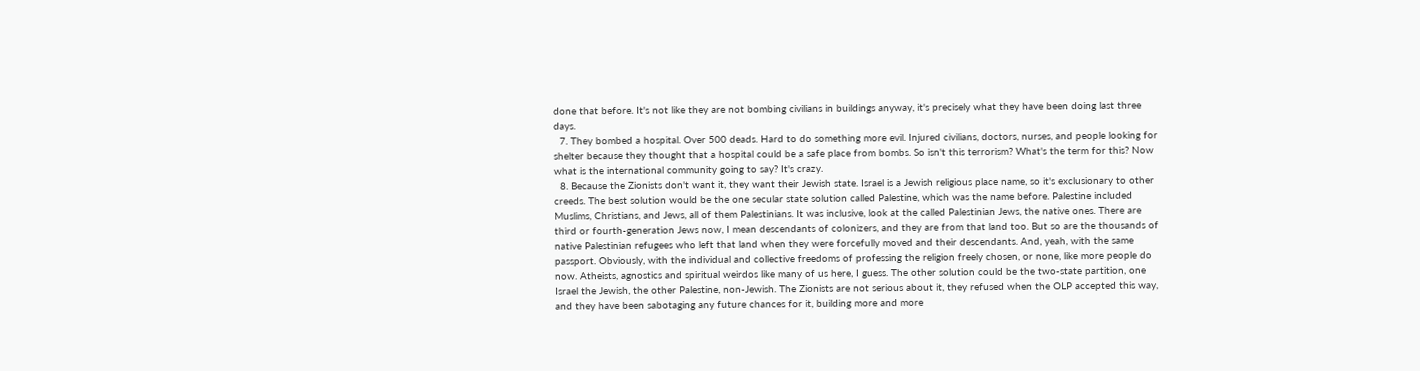done that before. It's not like they are not bombing civilians in buildings anyway, it's precisely what they have been doing last three days.
  7. They bombed a hospital. Over 500 deads. Hard to do something more evil. Injured civilians, doctors, nurses, and people looking for shelter because they thought that a hospital could be a safe place from bombs. So isn't this terrorism? What's the term for this? Now what is the international community going to say? It's crazy.
  8. Because the Zionists don't want it, they want their Jewish state. Israel is a Jewish religious place name, so it's exclusionary to other creeds. The best solution would be the one secular state solution called Palestine, which was the name before. Palestine included Muslims, Christians, and Jews, all of them Palestinians. It was inclusive, look at the called Palestinian Jews, the native ones. There are third or fourth-generation Jews now, I mean descendants of colonizers, and they are from that land too. But so are the thousands of native Palestinian refugees who left that land when they were forcefully moved and their descendants. And, yeah, with the same passport. Obviously, with the individual and collective freedoms of professing the religion freely chosen, or none, like more people do now. Atheists, agnostics and spiritual weirdos like many of us here, I guess. The other solution could be the two-state partition, one Israel the Jewish, the other Palestine, non-Jewish. The Zionists are not serious about it, they refused when the OLP accepted this way, and they have been sabotaging any future chances for it, building more and more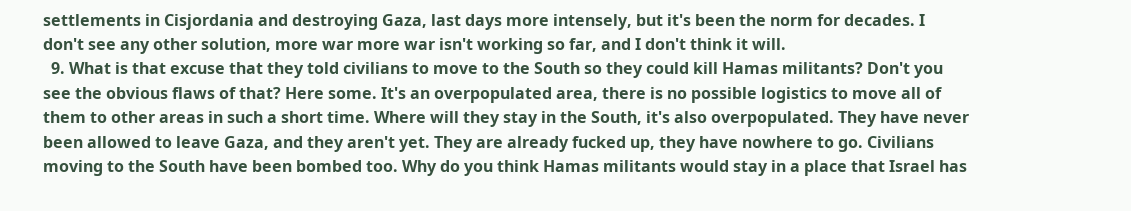settlements in Cisjordania and destroying Gaza, last days more intensely, but it's been the norm for decades. I don't see any other solution, more war more war isn't working so far, and I don't think it will.
  9. What is that excuse that they told civilians to move to the South so they could kill Hamas militants? Don't you see the obvious flaws of that? Here some. It's an overpopulated area, there is no possible logistics to move all of them to other areas in such a short time. Where will they stay in the South, it's also overpopulated. They have never been allowed to leave Gaza, and they aren't yet. They are already fucked up, they have nowhere to go. Civilians moving to the South have been bombed too. Why do you think Hamas militants would stay in a place that Israel has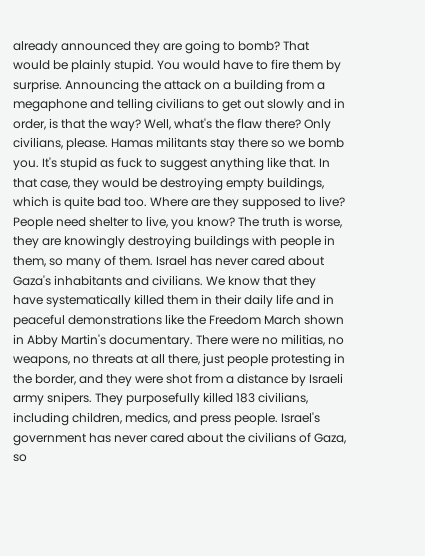already announced they are going to bomb? That would be plainly stupid. You would have to fire them by surprise. Announcing the attack on a building from a megaphone and telling civilians to get out slowly and in order, is that the way? Well, what's the flaw there? Only civilians, please. Hamas militants stay there so we bomb you. It's stupid as fuck to suggest anything like that. In that case, they would be destroying empty buildings, which is quite bad too. Where are they supposed to live? People need shelter to live, you know? The truth is worse, they are knowingly destroying buildings with people in them, so many of them. Israel has never cared about Gaza's inhabitants and civilians. We know that they have systematically killed them in their daily life and in peaceful demonstrations like the Freedom March shown in Abby Martin's documentary. There were no militias, no weapons, no threats at all there, just people protesting in the border, and they were shot from a distance by Israeli army snipers. They purposefully killed 183 civilians, including children, medics, and press people. Israel's government has never cared about the civilians of Gaza, so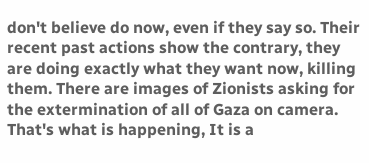don't believe do now, even if they say so. Their recent past actions show the contrary, they are doing exactly what they want now, killing them. There are images of Zionists asking for the extermination of all of Gaza on camera. That's what is happening, It is a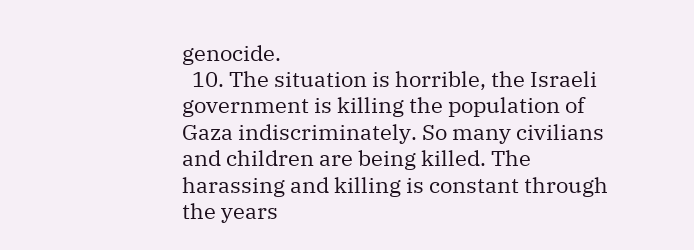genocide.
  10. The situation is horrible, the Israeli government is killing the population of Gaza indiscriminately. So many civilians and children are being killed. The harassing and killing is constant through the years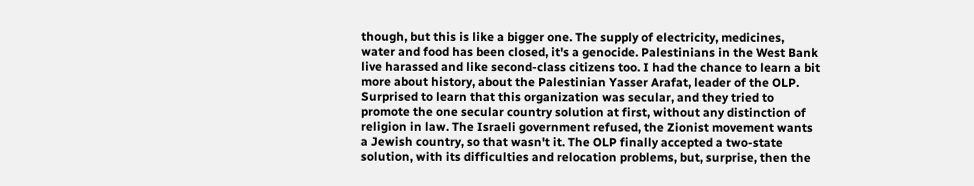though, but this is like a bigger one. The supply of electricity, medicines, water and food has been closed, it's a genocide. Palestinians in the West Bank live harassed and like second-class citizens too. I had the chance to learn a bit more about history, about the Palestinian Yasser Arafat, leader of the OLP. Surprised to learn that this organization was secular, and they tried to promote the one secular country solution at first, without any distinction of religion in law. The Israeli government refused, the Zionist movement wants a Jewish country, so that wasn't it. The OLP finally accepted a two-state solution, with its difficulties and relocation problems, but, surprise, then the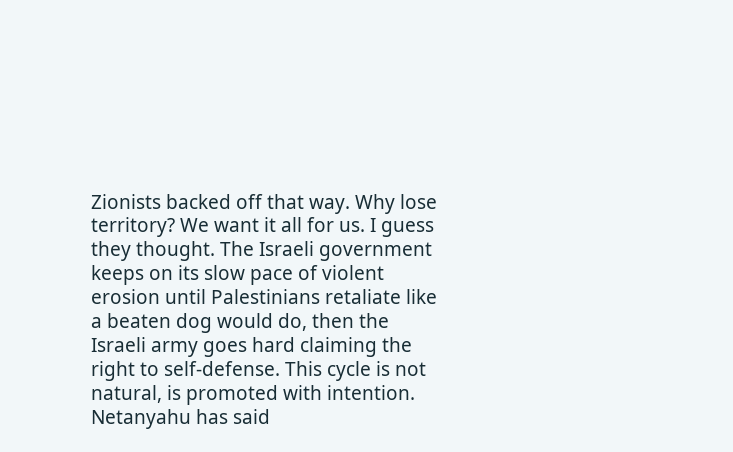Zionists backed off that way. Why lose territory? We want it all for us. I guess they thought. The Israeli government keeps on its slow pace of violent erosion until Palestinians retaliate like a beaten dog would do, then the Israeli army goes hard claiming the right to self-defense. This cycle is not natural, is promoted with intention. Netanyahu has said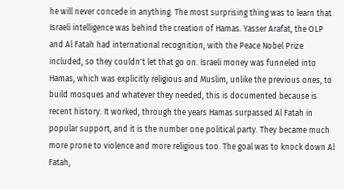he will never concede in anything. The most surprising thing was to learn that Israeli intelligence was behind the creation of Hamas. Yasser Arafat, the OLP and Al Fatah had international recognition, with the Peace Nobel Prize included, so they couldn't let that go on. Israeli money was funneled into Hamas, which was explicitly religious and Muslim, unlike the previous ones, to build mosques and whatever they needed, this is documented because is recent history. It worked, through the years Hamas surpassed Al Fatah in popular support, and it is the number one political party. They became much more prone to violence and more religious too. The goal was to knock down Al Fatah,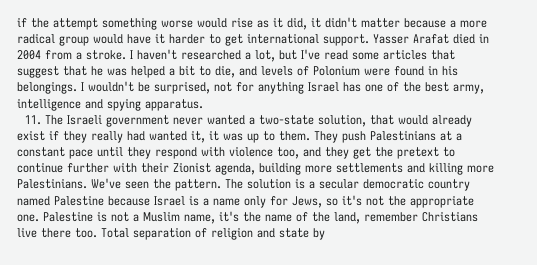if the attempt something worse would rise as it did, it didn't matter because a more radical group would have it harder to get international support. Yasser Arafat died in 2004 from a stroke. I haven't researched a lot, but I've read some articles that suggest that he was helped a bit to die, and levels of Polonium were found in his belongings. I wouldn't be surprised, not for anything Israel has one of the best army, intelligence and spying apparatus.
  11. The Israeli government never wanted a two-state solution, that would already exist if they really had wanted it, it was up to them. They push Palestinians at a constant pace until they respond with violence too, and they get the pretext to continue further with their Zionist agenda, building more settlements and killing more Palestinians. We've seen the pattern. The solution is a secular democratic country named Palestine because Israel is a name only for Jews, so it's not the appropriate one. Palestine is not a Muslim name, it's the name of the land, remember Christians live there too. Total separation of religion and state by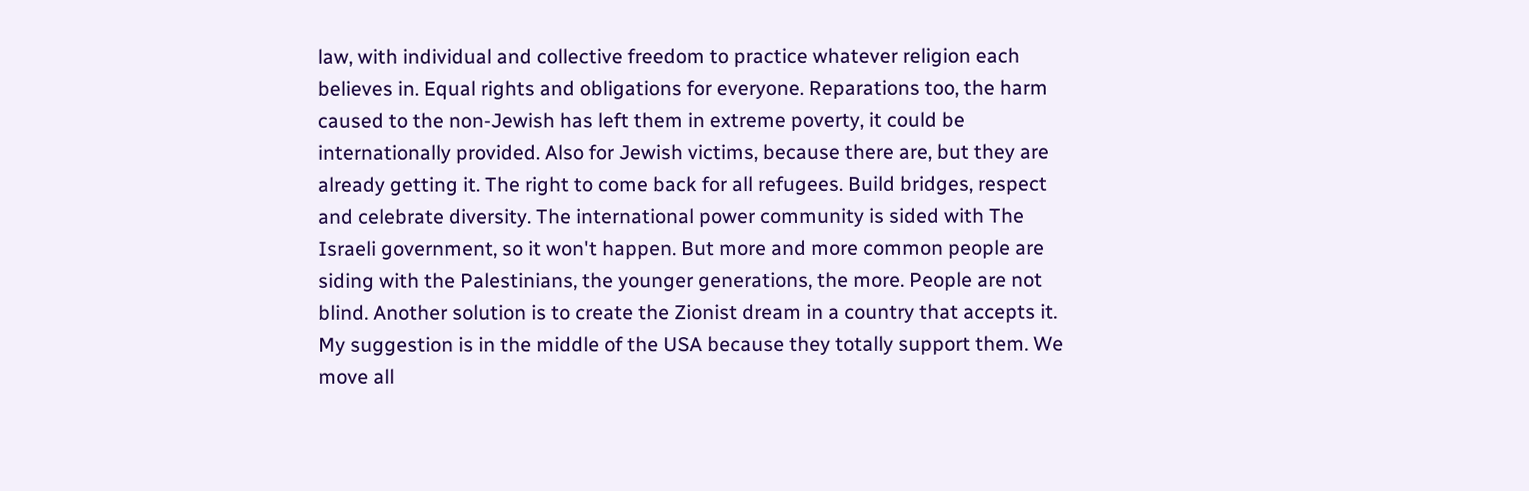law, with individual and collective freedom to practice whatever religion each believes in. Equal rights and obligations for everyone. Reparations too, the harm caused to the non-Jewish has left them in extreme poverty, it could be internationally provided. Also for Jewish victims, because there are, but they are already getting it. The right to come back for all refugees. Build bridges, respect and celebrate diversity. The international power community is sided with The Israeli government, so it won't happen. But more and more common people are siding with the Palestinians, the younger generations, the more. People are not blind. Another solution is to create the Zionist dream in a country that accepts it. My suggestion is in the middle of the USA because they totally support them. We move all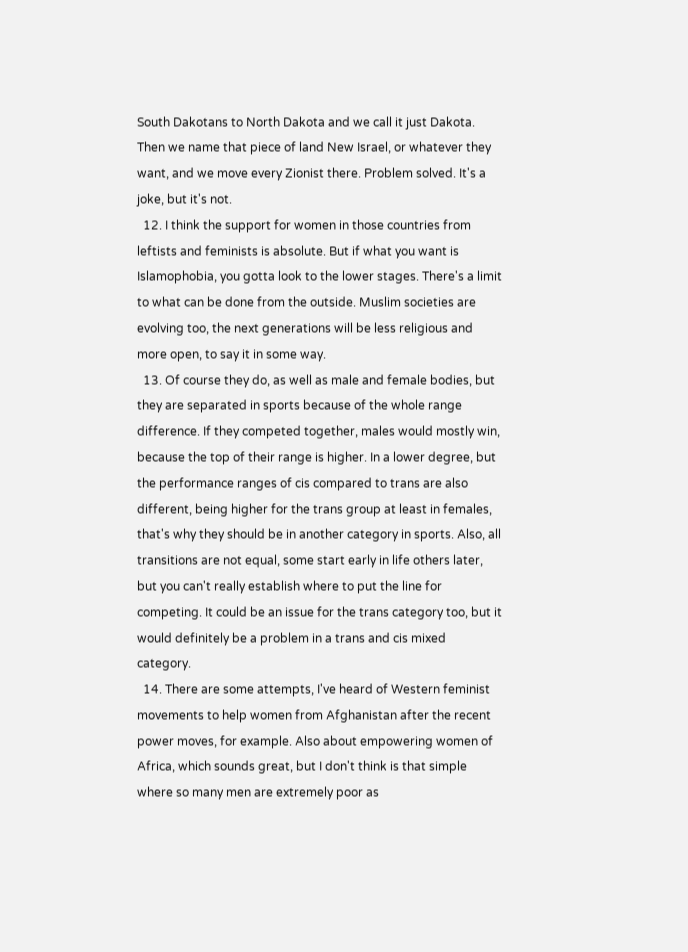South Dakotans to North Dakota and we call it just Dakota. Then we name that piece of land New Israel, or whatever they want, and we move every Zionist there. Problem solved. It's a joke, but it's not.
  12. I think the support for women in those countries from leftists and feminists is absolute. But if what you want is Islamophobia, you gotta look to the lower stages. There's a limit to what can be done from the outside. Muslim societies are evolving too, the next generations will be less religious and more open, to say it in some way.
  13. Of course they do, as well as male and female bodies, but they are separated in sports because of the whole range difference. If they competed together, males would mostly win, because the top of their range is higher. In a lower degree, but the performance ranges of cis compared to trans are also different, being higher for the trans group at least in females, that's why they should be in another category in sports. Also, all transitions are not equal, some start early in life others later, but you can't really establish where to put the line for competing. It could be an issue for the trans category too, but it would definitely be a problem in a trans and cis mixed category.
  14. There are some attempts, I've heard of Western feminist movements to help women from Afghanistan after the recent power moves, for example. Also about empowering women of Africa, which sounds great, but I don't think is that simple where so many men are extremely poor as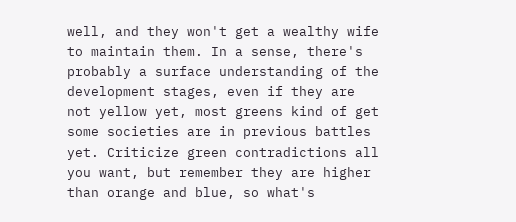well, and they won't get a wealthy wife to maintain them. In a sense, there's probably a surface understanding of the development stages, even if they are not yellow yet, most greens kind of get some societies are in previous battles yet. Criticize green contradictions all you want, but remember they are higher than orange and blue, so what's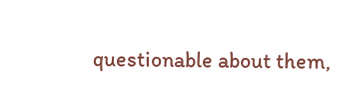questionable about them,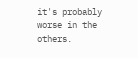it's probably worse in the others.